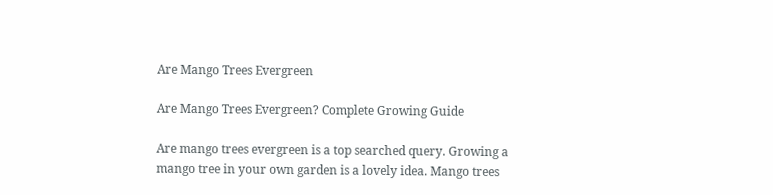Are Mango Trees Evergreen

Are Mango Trees Evergreen? Complete Growing Guide

Are mango trees evergreen is a top searched query. Growing a mango tree in your own garden is a lovely idea. Mango trees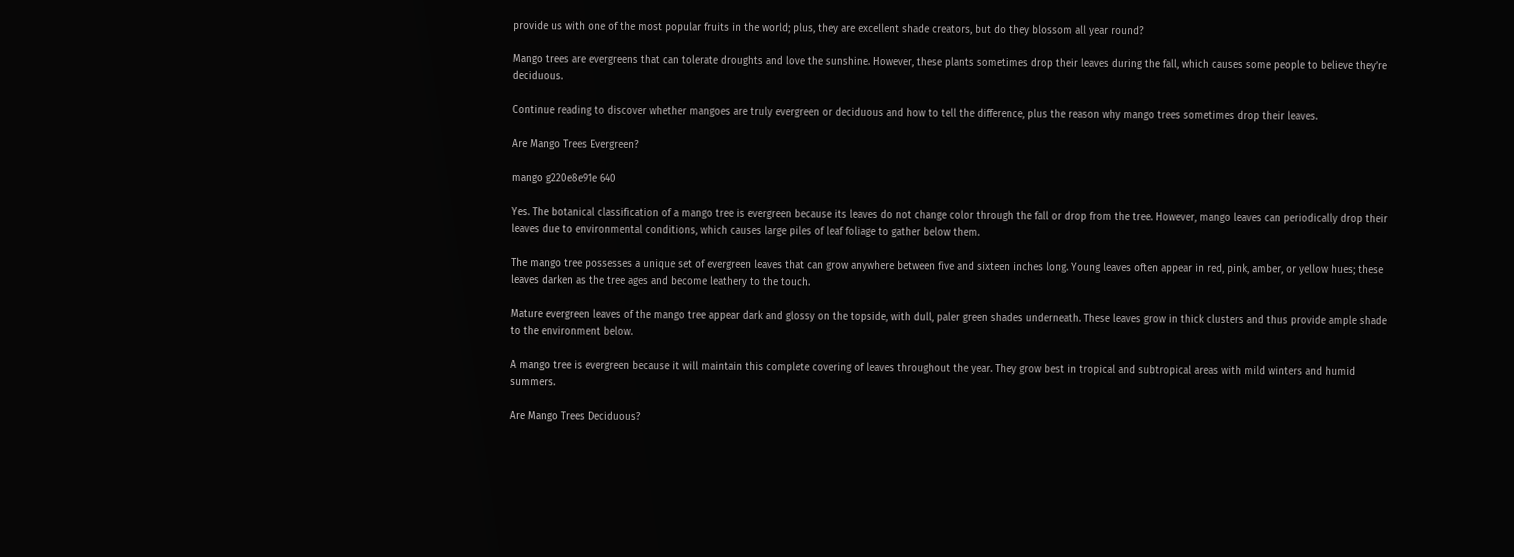provide us with one of the most popular fruits in the world; plus, they are excellent shade creators, but do they blossom all year round?

Mango trees are evergreens that can tolerate droughts and love the sunshine. However, these plants sometimes drop their leaves during the fall, which causes some people to believe they’re deciduous.

Continue reading to discover whether mangoes are truly evergreen or deciduous and how to tell the difference, plus the reason why mango trees sometimes drop their leaves.

Are Mango Trees Evergreen?

mango g220e8e91e 640

Yes. The botanical classification of a mango tree is evergreen because its leaves do not change color through the fall or drop from the tree. However, mango leaves can periodically drop their leaves due to environmental conditions, which causes large piles of leaf foliage to gather below them.

The mango tree possesses a unique set of evergreen leaves that can grow anywhere between five and sixteen inches long. Young leaves often appear in red, pink, amber, or yellow hues; these leaves darken as the tree ages and become leathery to the touch.

Mature evergreen leaves of the mango tree appear dark and glossy on the topside, with dull, paler green shades underneath. These leaves grow in thick clusters and thus provide ample shade to the environment below.

A mango tree is evergreen because it will maintain this complete covering of leaves throughout the year. They grow best in tropical and subtropical areas with mild winters and humid summers.

Are Mango Trees Deciduous?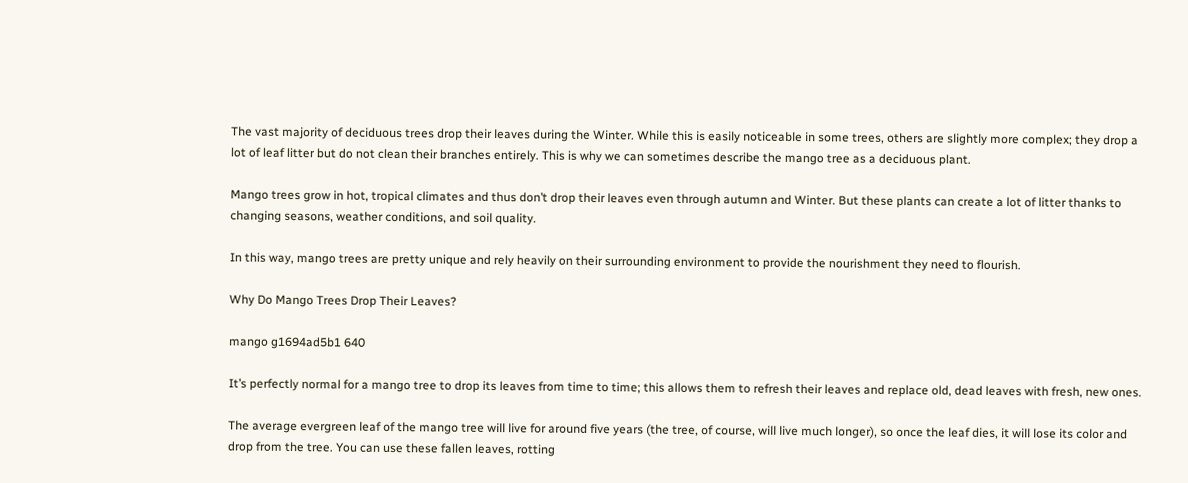The vast majority of deciduous trees drop their leaves during the Winter. While this is easily noticeable in some trees, others are slightly more complex; they drop a lot of leaf litter but do not clean their branches entirely. This is why we can sometimes describe the mango tree as a deciduous plant.

Mango trees grow in hot, tropical climates and thus don’t drop their leaves even through autumn and Winter. But these plants can create a lot of litter thanks to changing seasons, weather conditions, and soil quality.

In this way, mango trees are pretty unique and rely heavily on their surrounding environment to provide the nourishment they need to flourish.

Why Do Mango Trees Drop Their Leaves?

mango g1694ad5b1 640

It’s perfectly normal for a mango tree to drop its leaves from time to time; this allows them to refresh their leaves and replace old, dead leaves with fresh, new ones.

The average evergreen leaf of the mango tree will live for around five years (the tree, of course, will live much longer), so once the leaf dies, it will lose its color and drop from the tree. You can use these fallen leaves, rotting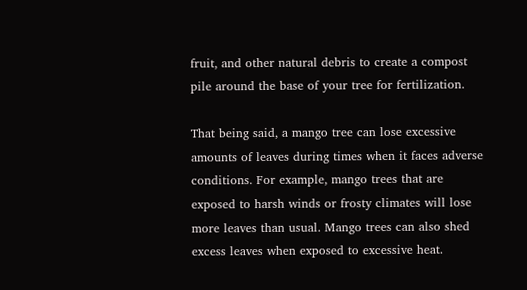fruit, and other natural debris to create a compost pile around the base of your tree for fertilization.

That being said, a mango tree can lose excessive amounts of leaves during times when it faces adverse conditions. For example, mango trees that are exposed to harsh winds or frosty climates will lose more leaves than usual. Mango trees can also shed excess leaves when exposed to excessive heat.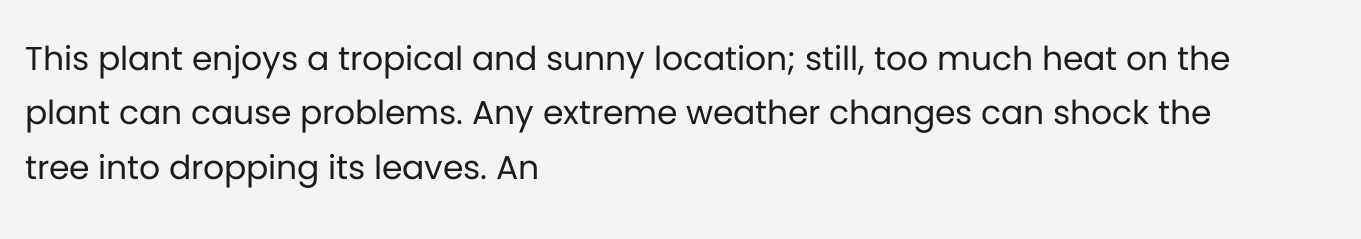This plant enjoys a tropical and sunny location; still, too much heat on the plant can cause problems. Any extreme weather changes can shock the tree into dropping its leaves. An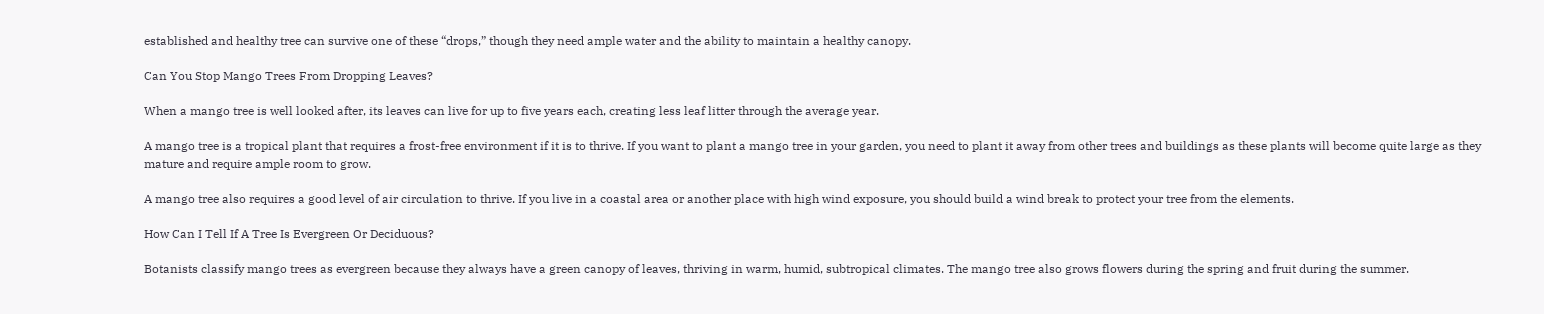established and healthy tree can survive one of these “drops,” though they need ample water and the ability to maintain a healthy canopy.

Can You Stop Mango Trees From Dropping Leaves?

When a mango tree is well looked after, its leaves can live for up to five years each, creating less leaf litter through the average year.

A mango tree is a tropical plant that requires a frost-free environment if it is to thrive. If you want to plant a mango tree in your garden, you need to plant it away from other trees and buildings as these plants will become quite large as they mature and require ample room to grow.

A mango tree also requires a good level of air circulation to thrive. If you live in a coastal area or another place with high wind exposure, you should build a wind break to protect your tree from the elements.

How Can I Tell If A Tree Is Evergreen Or Deciduous?

Botanists classify mango trees as evergreen because they always have a green canopy of leaves, thriving in warm, humid, subtropical climates. The mango tree also grows flowers during the spring and fruit during the summer.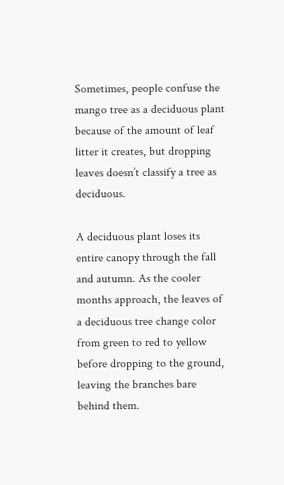Sometimes, people confuse the mango tree as a deciduous plant because of the amount of leaf litter it creates, but dropping leaves doesn’t classify a tree as deciduous.

A deciduous plant loses its entire canopy through the fall and autumn. As the cooler months approach, the leaves of a deciduous tree change color from green to red to yellow before dropping to the ground, leaving the branches bare behind them.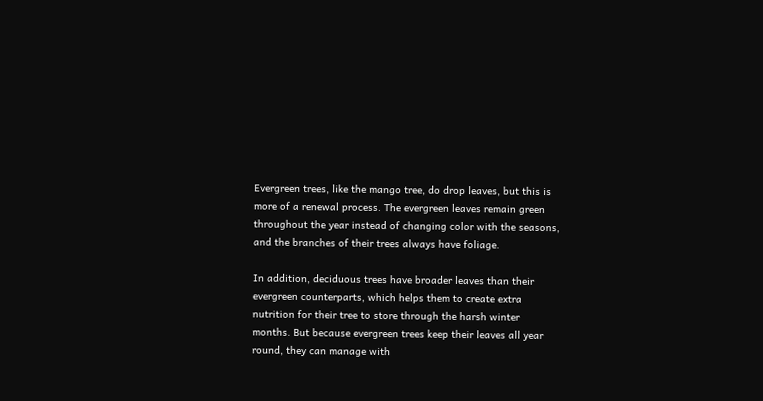Evergreen trees, like the mango tree, do drop leaves, but this is more of a renewal process. The evergreen leaves remain green throughout the year instead of changing color with the seasons, and the branches of their trees always have foliage.

In addition, deciduous trees have broader leaves than their evergreen counterparts, which helps them to create extra nutrition for their tree to store through the harsh winter months. But because evergreen trees keep their leaves all year round, they can manage with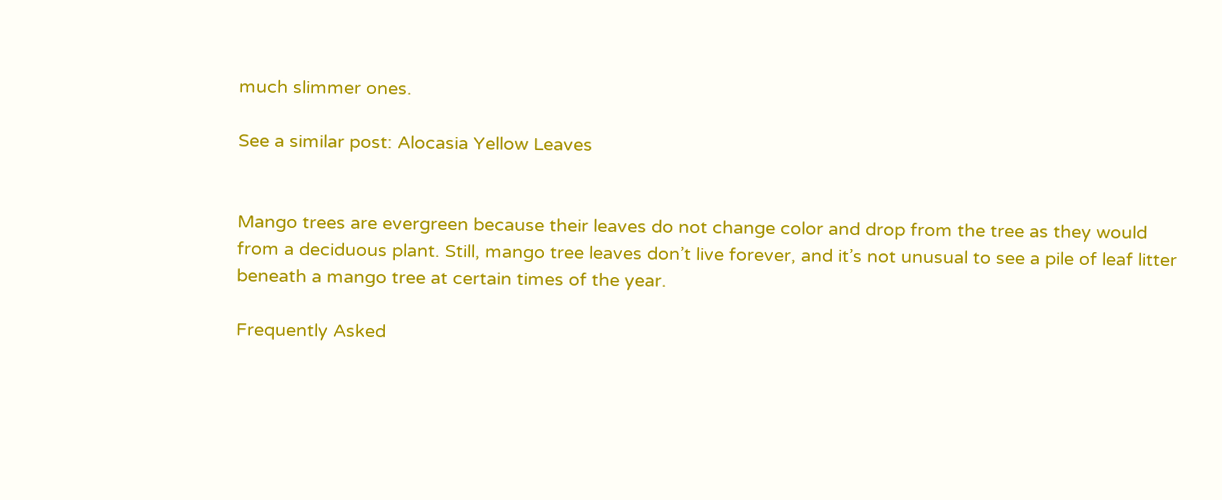much slimmer ones.

See a similar post: Alocasia Yellow Leaves


Mango trees are evergreen because their leaves do not change color and drop from the tree as they would from a deciduous plant. Still, mango tree leaves don’t live forever, and it’s not unusual to see a pile of leaf litter beneath a mango tree at certain times of the year.

Frequently Asked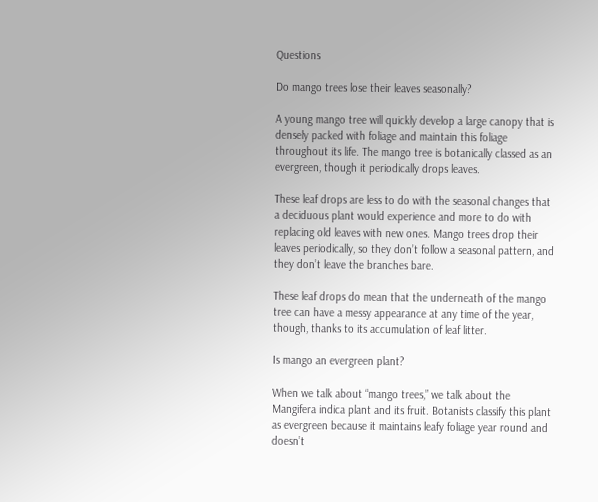Questions

Do mango trees lose their leaves seasonally?

A young mango tree will quickly develop a large canopy that is densely packed with foliage and maintain this foliage throughout its life. The mango tree is botanically classed as an evergreen, though it periodically drops leaves.

These leaf drops are less to do with the seasonal changes that a deciduous plant would experience and more to do with replacing old leaves with new ones. Mango trees drop their leaves periodically, so they don’t follow a seasonal pattern, and they don’t leave the branches bare.

These leaf drops do mean that the underneath of the mango tree can have a messy appearance at any time of the year, though, thanks to its accumulation of leaf litter.

Is mango an evergreen plant?

When we talk about “mango trees,” we talk about the Mangifera indica plant and its fruit. Botanists classify this plant as evergreen because it maintains leafy foliage year round and doesn’t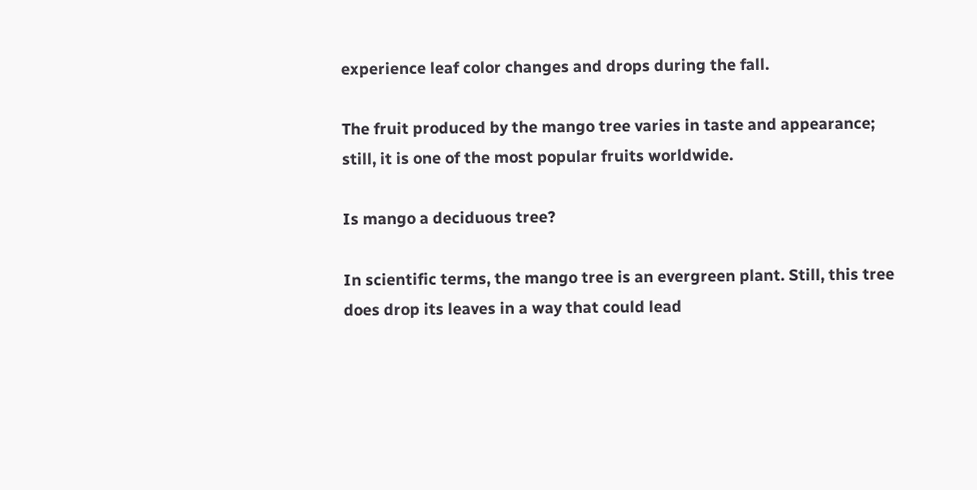experience leaf color changes and drops during the fall.

The fruit produced by the mango tree varies in taste and appearance; still, it is one of the most popular fruits worldwide.

Is mango a deciduous tree?

In scientific terms, the mango tree is an evergreen plant. Still, this tree does drop its leaves in a way that could lead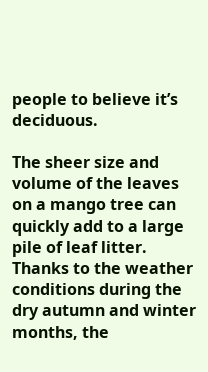people to believe it’s deciduous.

The sheer size and volume of the leaves on a mango tree can quickly add to a large pile of leaf litter. Thanks to the weather conditions during the dry autumn and winter months, the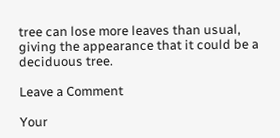tree can lose more leaves than usual, giving the appearance that it could be a deciduous tree.

Leave a Comment

Your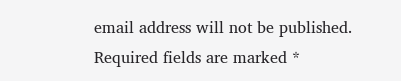email address will not be published. Required fields are marked *